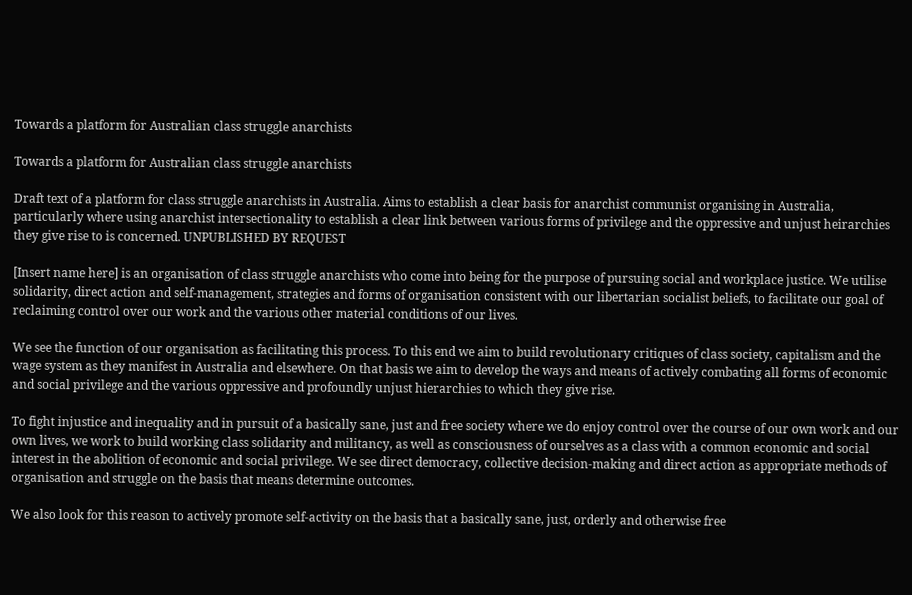Towards a platform for Australian class struggle anarchists

Towards a platform for Australian class struggle anarchists

Draft text of a platform for class struggle anarchists in Australia. Aims to establish a clear basis for anarchist communist organising in Australia, particularly where using anarchist intersectionality to establish a clear link between various forms of privilege and the oppressive and unjust heirarchies they give rise to is concerned. UNPUBLISHED BY REQUEST

[Insert name here] is an organisation of class struggle anarchists who come into being for the purpose of pursuing social and workplace justice. We utilise solidarity, direct action and self-management, strategies and forms of organisation consistent with our libertarian socialist beliefs, to facilitate our goal of reclaiming control over our work and the various other material conditions of our lives.

We see the function of our organisation as facilitating this process. To this end we aim to build revolutionary critiques of class society, capitalism and the wage system as they manifest in Australia and elsewhere. On that basis we aim to develop the ways and means of actively combating all forms of economic and social privilege and the various oppressive and profoundly unjust hierarchies to which they give rise.

To fight injustice and inequality and in pursuit of a basically sane, just and free society where we do enjoy control over the course of our own work and our own lives, we work to build working class solidarity and militancy, as well as consciousness of ourselves as a class with a common economic and social interest in the abolition of economic and social privilege. We see direct democracy, collective decision-making and direct action as appropriate methods of organisation and struggle on the basis that means determine outcomes.

We also look for this reason to actively promote self-activity on the basis that a basically sane, just, orderly and otherwise free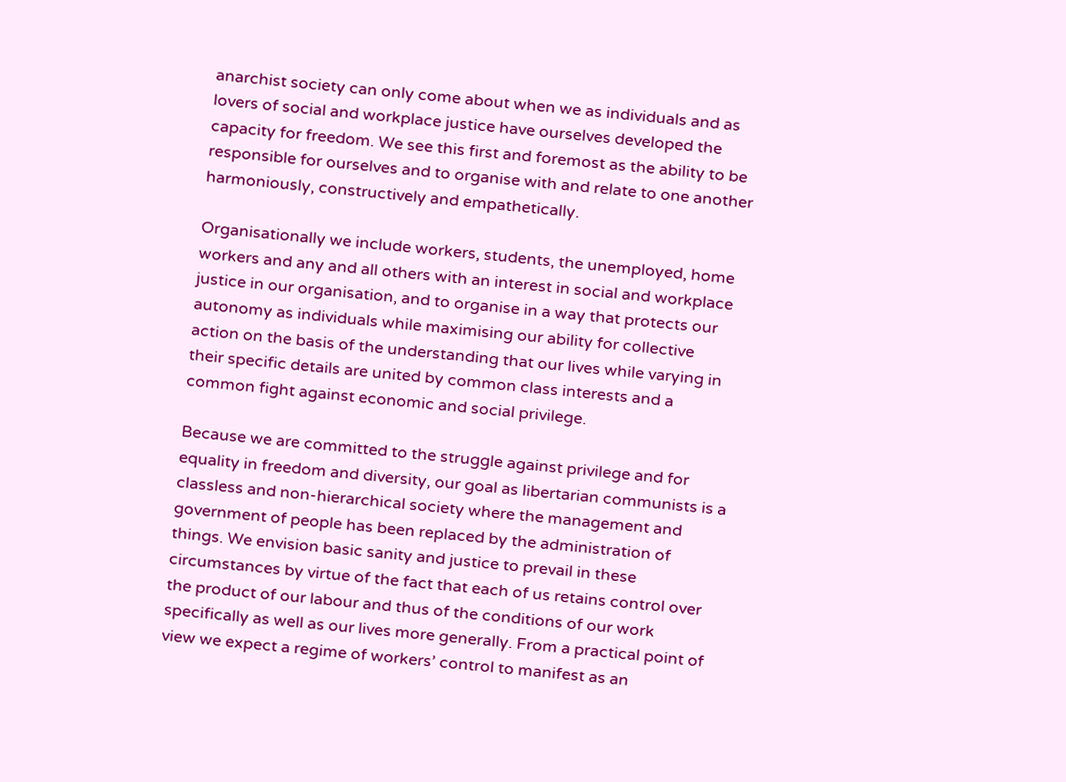anarchist society can only come about when we as individuals and as lovers of social and workplace justice have ourselves developed the capacity for freedom. We see this first and foremost as the ability to be responsible for ourselves and to organise with and relate to one another harmoniously, constructively and empathetically.

Organisationally we include workers, students, the unemployed, home workers and any and all others with an interest in social and workplace justice in our organisation, and to organise in a way that protects our autonomy as individuals while maximising our ability for collective action on the basis of the understanding that our lives while varying in their specific details are united by common class interests and a common fight against economic and social privilege.

Because we are committed to the struggle against privilege and for equality in freedom and diversity, our goal as libertarian communists is a classless and non-hierarchical society where the management and government of people has been replaced by the administration of things. We envision basic sanity and justice to prevail in these circumstances by virtue of the fact that each of us retains control over the product of our labour and thus of the conditions of our work specifically as well as our lives more generally. From a practical point of view we expect a regime of workers’ control to manifest as an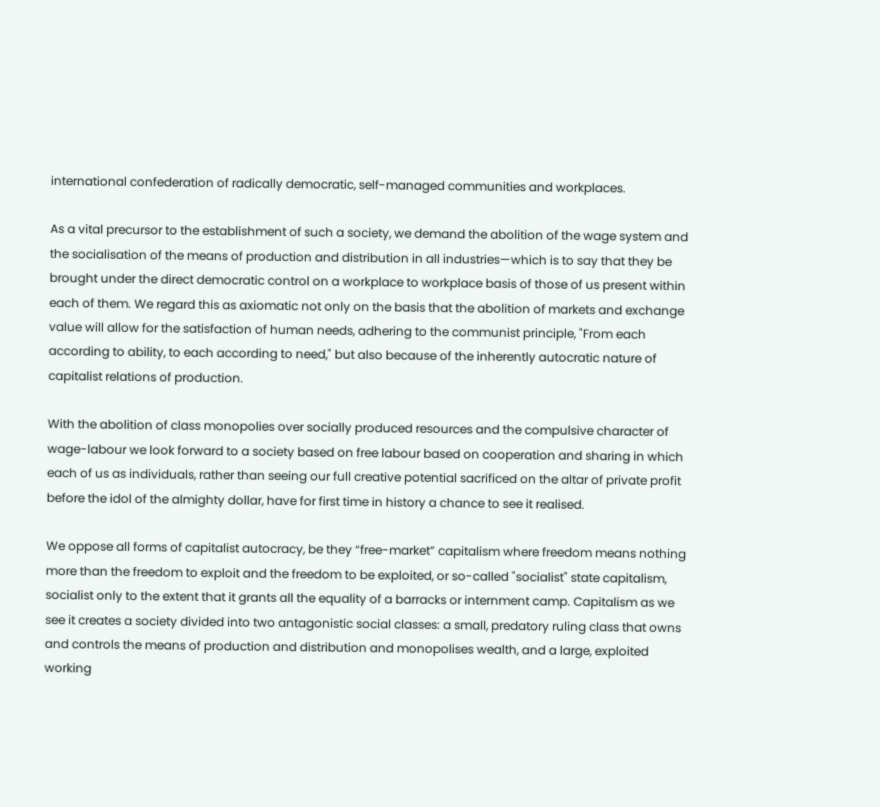international confederation of radically democratic, self-managed communities and workplaces.

As a vital precursor to the establishment of such a society, we demand the abolition of the wage system and the socialisation of the means of production and distribution in all industries—which is to say that they be brought under the direct democratic control on a workplace to workplace basis of those of us present within each of them. We regard this as axiomatic not only on the basis that the abolition of markets and exchange value will allow for the satisfaction of human needs, adhering to the communist principle, "From each according to ability, to each according to need," but also because of the inherently autocratic nature of capitalist relations of production.

With the abolition of class monopolies over socially produced resources and the compulsive character of wage-labour we look forward to a society based on free labour based on cooperation and sharing in which each of us as individuals, rather than seeing our full creative potential sacrificed on the altar of private profit before the idol of the almighty dollar, have for first time in history a chance to see it realised.

We oppose all forms of capitalist autocracy, be they “free-market” capitalism where freedom means nothing more than the freedom to exploit and the freedom to be exploited, or so-called "socialist" state capitalism, socialist only to the extent that it grants all the equality of a barracks or internment camp. Capitalism as we see it creates a society divided into two antagonistic social classes: a small, predatory ruling class that owns and controls the means of production and distribution and monopolises wealth, and a large, exploited working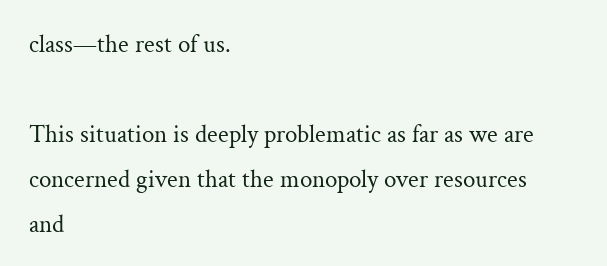class—the rest of us.

This situation is deeply problematic as far as we are concerned given that the monopoly over resources and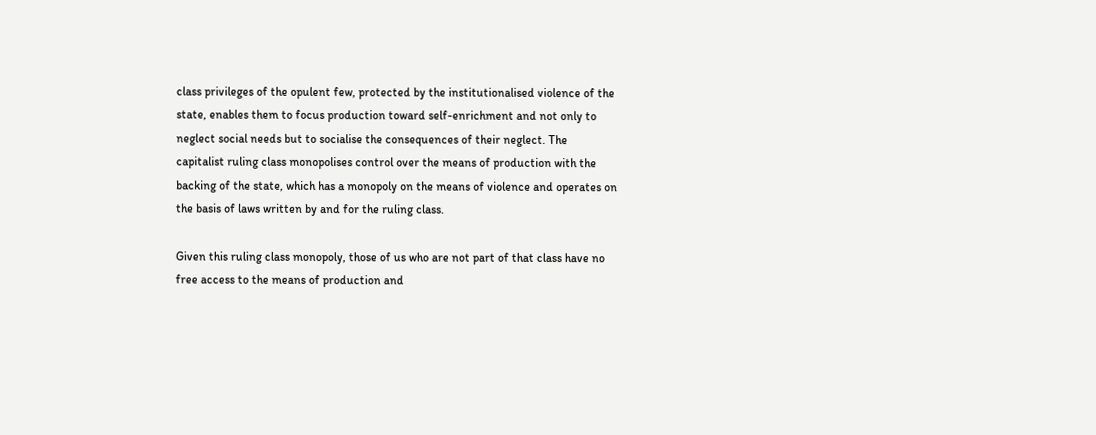class privileges of the opulent few, protected by the institutionalised violence of the state, enables them to focus production toward self-enrichment and not only to neglect social needs but to socialise the consequences of their neglect. The capitalist ruling class monopolises control over the means of production with the backing of the state, which has a monopoly on the means of violence and operates on the basis of laws written by and for the ruling class.

Given this ruling class monopoly, those of us who are not part of that class have no free access to the means of production and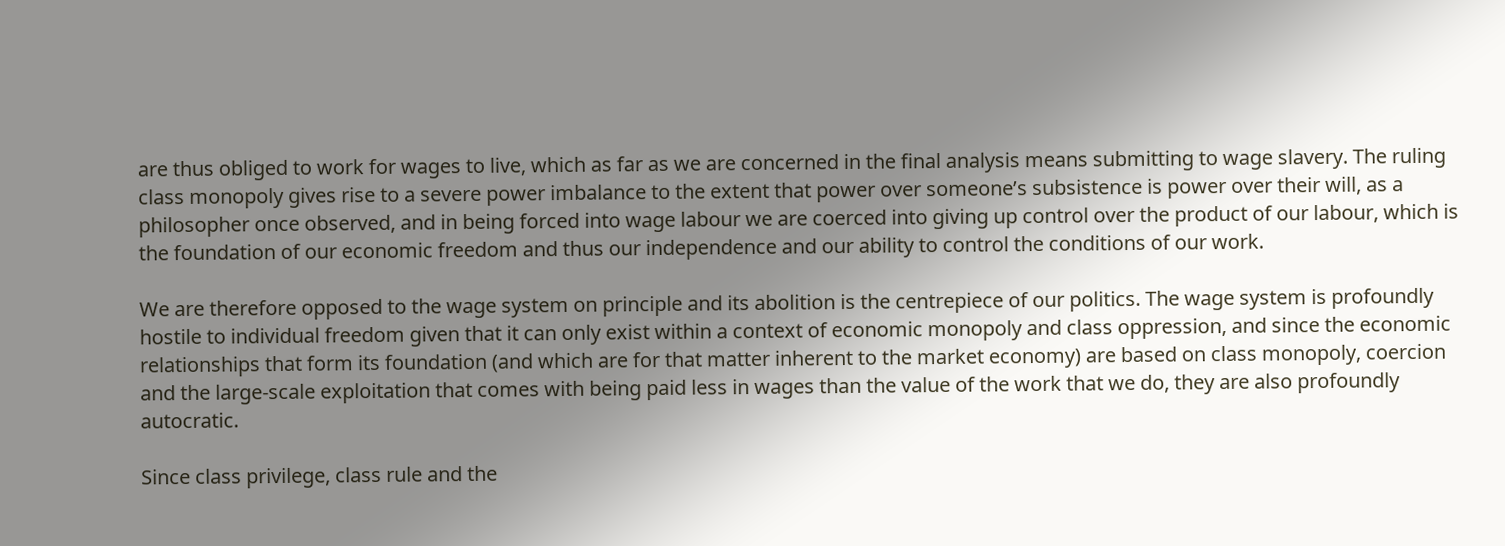are thus obliged to work for wages to live, which as far as we are concerned in the final analysis means submitting to wage slavery. The ruling class monopoly gives rise to a severe power imbalance to the extent that power over someone’s subsistence is power over their will, as a philosopher once observed, and in being forced into wage labour we are coerced into giving up control over the product of our labour, which is the foundation of our economic freedom and thus our independence and our ability to control the conditions of our work.

We are therefore opposed to the wage system on principle and its abolition is the centrepiece of our politics. The wage system is profoundly hostile to individual freedom given that it can only exist within a context of economic monopoly and class oppression, and since the economic relationships that form its foundation (and which are for that matter inherent to the market economy) are based on class monopoly, coercion and the large-scale exploitation that comes with being paid less in wages than the value of the work that we do, they are also profoundly autocratic.

Since class privilege, class rule and the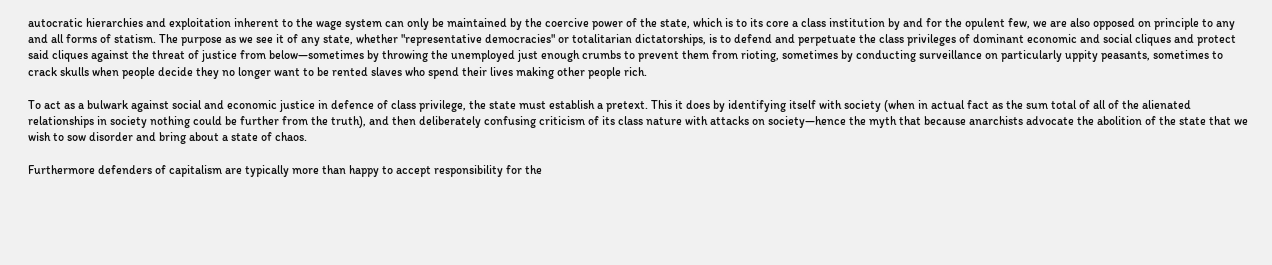autocratic hierarchies and exploitation inherent to the wage system can only be maintained by the coercive power of the state, which is to its core a class institution by and for the opulent few, we are also opposed on principle to any and all forms of statism. The purpose as we see it of any state, whether "representative democracies" or totalitarian dictatorships, is to defend and perpetuate the class privileges of dominant economic and social cliques and protect said cliques against the threat of justice from below—sometimes by throwing the unemployed just enough crumbs to prevent them from rioting, sometimes by conducting surveillance on particularly uppity peasants, sometimes to crack skulls when people decide they no longer want to be rented slaves who spend their lives making other people rich.

To act as a bulwark against social and economic justice in defence of class privilege, the state must establish a pretext. This it does by identifying itself with society (when in actual fact as the sum total of all of the alienated relationships in society nothing could be further from the truth), and then deliberately confusing criticism of its class nature with attacks on society—hence the myth that because anarchists advocate the abolition of the state that we wish to sow disorder and bring about a state of chaos.

Furthermore defenders of capitalism are typically more than happy to accept responsibility for the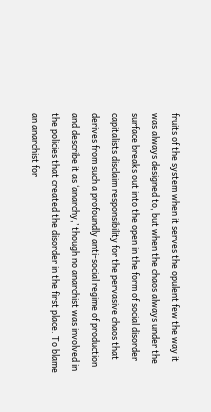fruits of the system when it serves the opulent few the way it was always designed to, but when the chaos always under the surface breaks out into the open in the form of social disorder capitalists disclaim responsibility for the pervasive chaos that derives from such a profoundly anti-social regime of production and describe it as ‘anarchy,’ though no anarchist was involved in the policies that created the disorder in the first place. To blame an anarchist for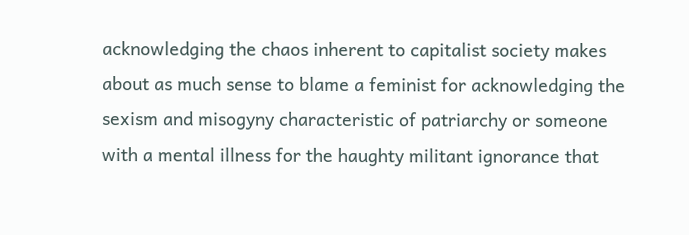acknowledging the chaos inherent to capitalist society makes about as much sense to blame a feminist for acknowledging the sexism and misogyny characteristic of patriarchy or someone with a mental illness for the haughty militant ignorance that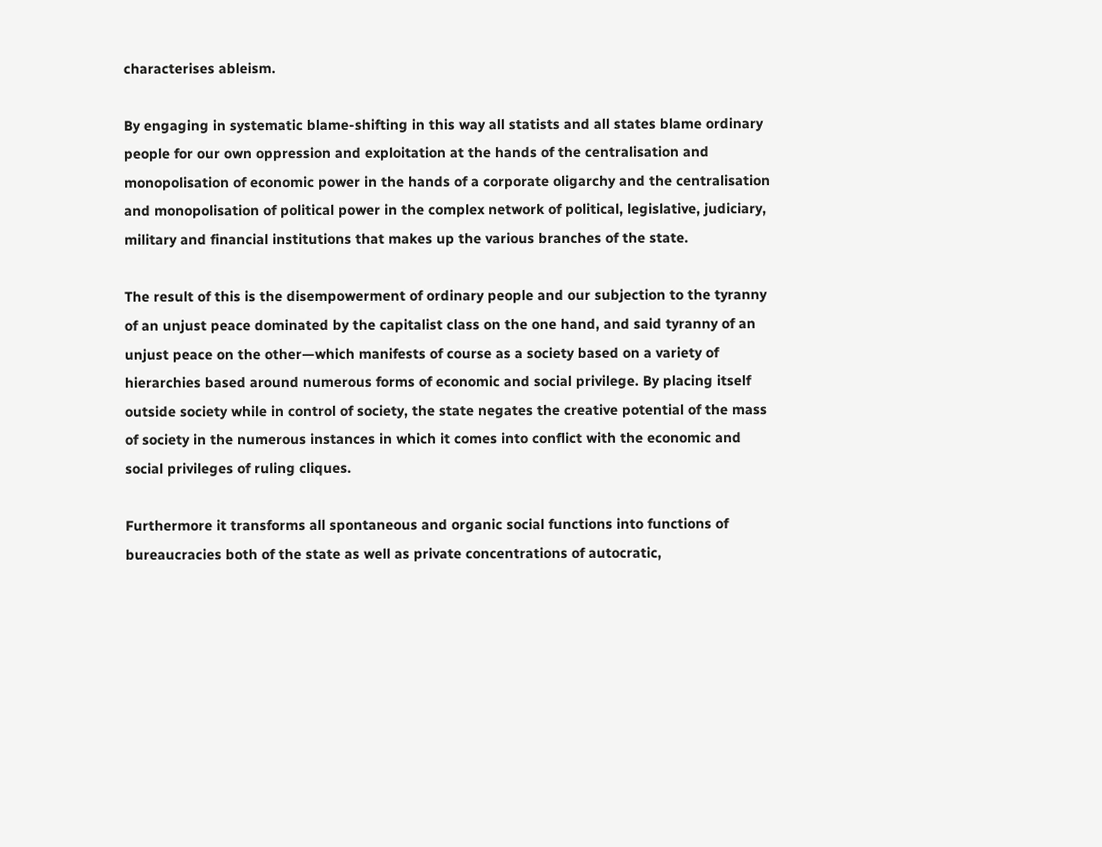characterises ableism.

By engaging in systematic blame-shifting in this way all statists and all states blame ordinary people for our own oppression and exploitation at the hands of the centralisation and monopolisation of economic power in the hands of a corporate oligarchy and the centralisation and monopolisation of political power in the complex network of political, legislative, judiciary, military and financial institutions that makes up the various branches of the state.

The result of this is the disempowerment of ordinary people and our subjection to the tyranny of an unjust peace dominated by the capitalist class on the one hand, and said tyranny of an unjust peace on the other—which manifests of course as a society based on a variety of hierarchies based around numerous forms of economic and social privilege. By placing itself outside society while in control of society, the state negates the creative potential of the mass of society in the numerous instances in which it comes into conflict with the economic and social privileges of ruling cliques.

Furthermore it transforms all spontaneous and organic social functions into functions of bureaucracies both of the state as well as private concentrations of autocratic,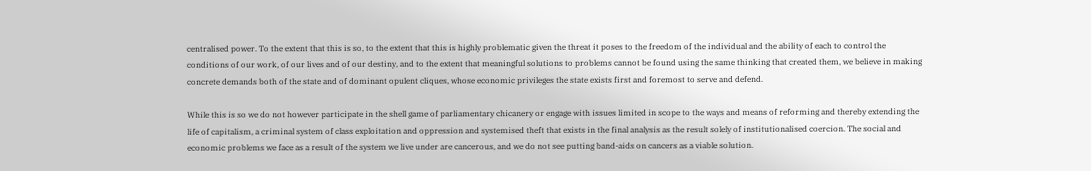centralised power. To the extent that this is so, to the extent that this is highly problematic given the threat it poses to the freedom of the individual and the ability of each to control the conditions of our work, of our lives and of our destiny, and to the extent that meaningful solutions to problems cannot be found using the same thinking that created them, we believe in making concrete demands both of the state and of dominant opulent cliques, whose economic privileges the state exists first and foremost to serve and defend.

While this is so we do not however participate in the shell game of parliamentary chicanery or engage with issues limited in scope to the ways and means of reforming and thereby extending the life of capitalism, a criminal system of class exploitation and oppression and systemised theft that exists in the final analysis as the result solely of institutionalised coercion. The social and economic problems we face as a result of the system we live under are cancerous, and we do not see putting band-aids on cancers as a viable solution.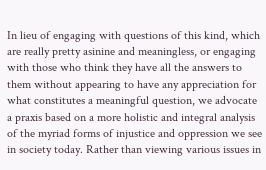In lieu of engaging with questions of this kind, which are really pretty asinine and meaningless, or engaging with those who think they have all the answers to them without appearing to have any appreciation for what constitutes a meaningful question, we advocate a praxis based on a more holistic and integral analysis of the myriad forms of injustice and oppression we see in society today. Rather than viewing various issues in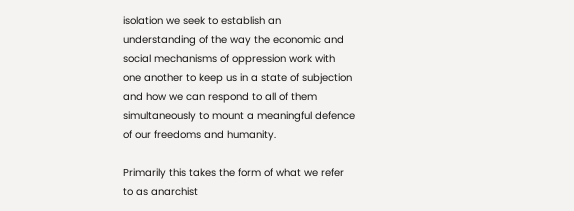isolation we seek to establish an understanding of the way the economic and social mechanisms of oppression work with one another to keep us in a state of subjection and how we can respond to all of them simultaneously to mount a meaningful defence of our freedoms and humanity.

Primarily this takes the form of what we refer to as anarchist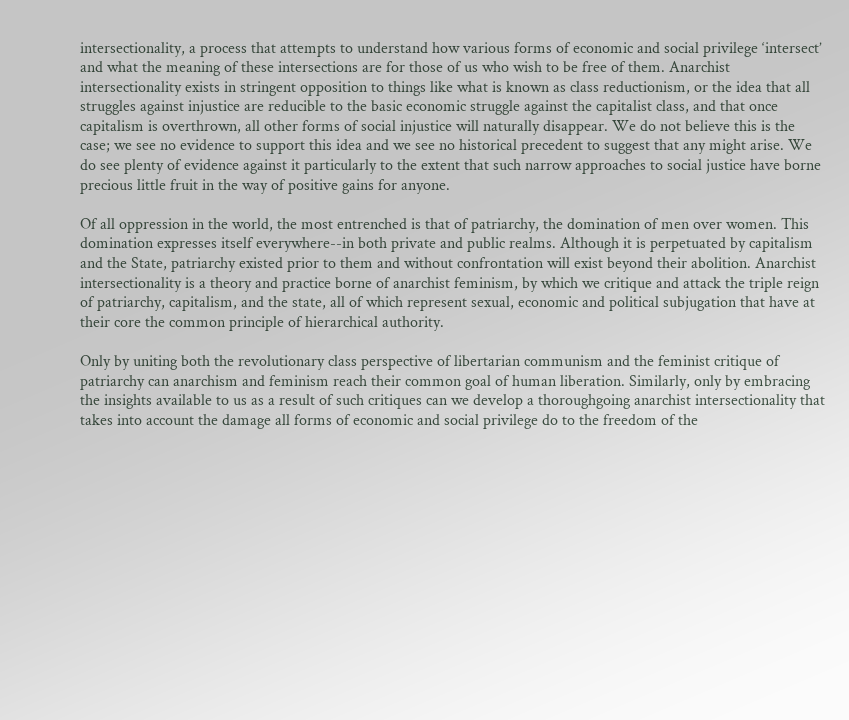intersectionality, a process that attempts to understand how various forms of economic and social privilege ‘intersect’ and what the meaning of these intersections are for those of us who wish to be free of them. Anarchist intersectionality exists in stringent opposition to things like what is known as class reductionism, or the idea that all struggles against injustice are reducible to the basic economic struggle against the capitalist class, and that once capitalism is overthrown, all other forms of social injustice will naturally disappear. We do not believe this is the case; we see no evidence to support this idea and we see no historical precedent to suggest that any might arise. We do see plenty of evidence against it particularly to the extent that such narrow approaches to social justice have borne precious little fruit in the way of positive gains for anyone.

Of all oppression in the world, the most entrenched is that of patriarchy, the domination of men over women. This domination expresses itself everywhere--in both private and public realms. Although it is perpetuated by capitalism and the State, patriarchy existed prior to them and without confrontation will exist beyond their abolition. Anarchist intersectionality is a theory and practice borne of anarchist feminism, by which we critique and attack the triple reign of patriarchy, capitalism, and the state, all of which represent sexual, economic and political subjugation that have at their core the common principle of hierarchical authority.

Only by uniting both the revolutionary class perspective of libertarian communism and the feminist critique of patriarchy can anarchism and feminism reach their common goal of human liberation. Similarly, only by embracing the insights available to us as a result of such critiques can we develop a thoroughgoing anarchist intersectionality that takes into account the damage all forms of economic and social privilege do to the freedom of the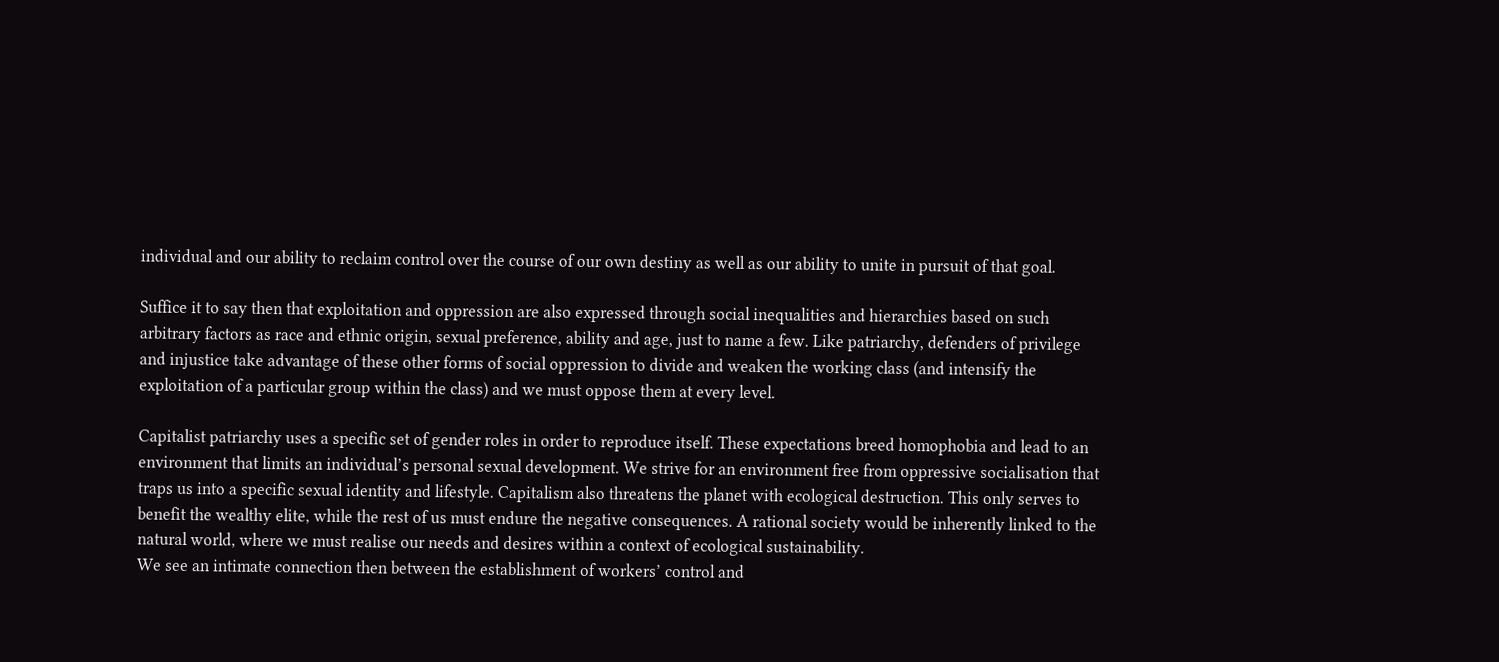individual and our ability to reclaim control over the course of our own destiny as well as our ability to unite in pursuit of that goal.

Suffice it to say then that exploitation and oppression are also expressed through social inequalities and hierarchies based on such arbitrary factors as race and ethnic origin, sexual preference, ability and age, just to name a few. Like patriarchy, defenders of privilege and injustice take advantage of these other forms of social oppression to divide and weaken the working class (and intensify the exploitation of a particular group within the class) and we must oppose them at every level.

Capitalist patriarchy uses a specific set of gender roles in order to reproduce itself. These expectations breed homophobia and lead to an environment that limits an individual’s personal sexual development. We strive for an environment free from oppressive socialisation that traps us into a specific sexual identity and lifestyle. Capitalism also threatens the planet with ecological destruction. This only serves to benefit the wealthy elite, while the rest of us must endure the negative consequences. A rational society would be inherently linked to the natural world, where we must realise our needs and desires within a context of ecological sustainability.
We see an intimate connection then between the establishment of workers’ control and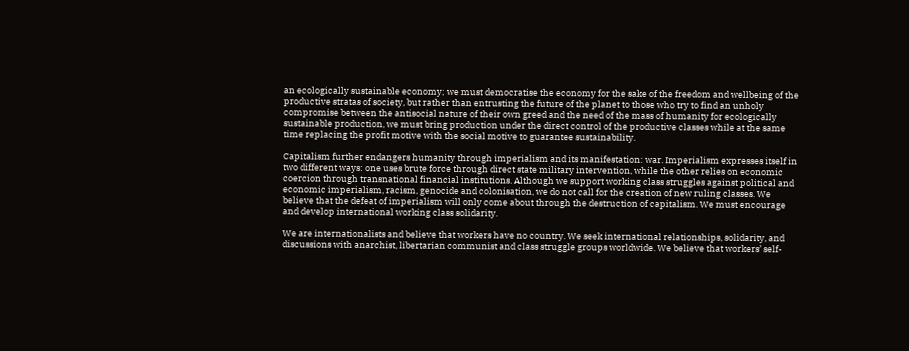an ecologically sustainable economy; we must democratise the economy for the sake of the freedom and wellbeing of the productive stratas of society, but rather than entrusting the future of the planet to those who try to find an unholy compromise between the antisocial nature of their own greed and the need of the mass of humanity for ecologically sustainable production, we must bring production under the direct control of the productive classes while at the same time replacing the profit motive with the social motive to guarantee sustainability.

Capitalism further endangers humanity through imperialism and its manifestation: war. Imperialism expresses itself in two different ways: one uses brute force through direct state military intervention, while the other relies on economic coercion through transnational financial institutions. Although we support working class struggles against political and economic imperialism, racism, genocide and colonisation, we do not call for the creation of new ruling classes. We believe that the defeat of imperialism will only come about through the destruction of capitalism. We must encourage and develop international working class solidarity.

We are internationalists and believe that workers have no country. We seek international relationships, solidarity, and discussions with anarchist, libertarian communist and class struggle groups worldwide. We believe that workers’ self-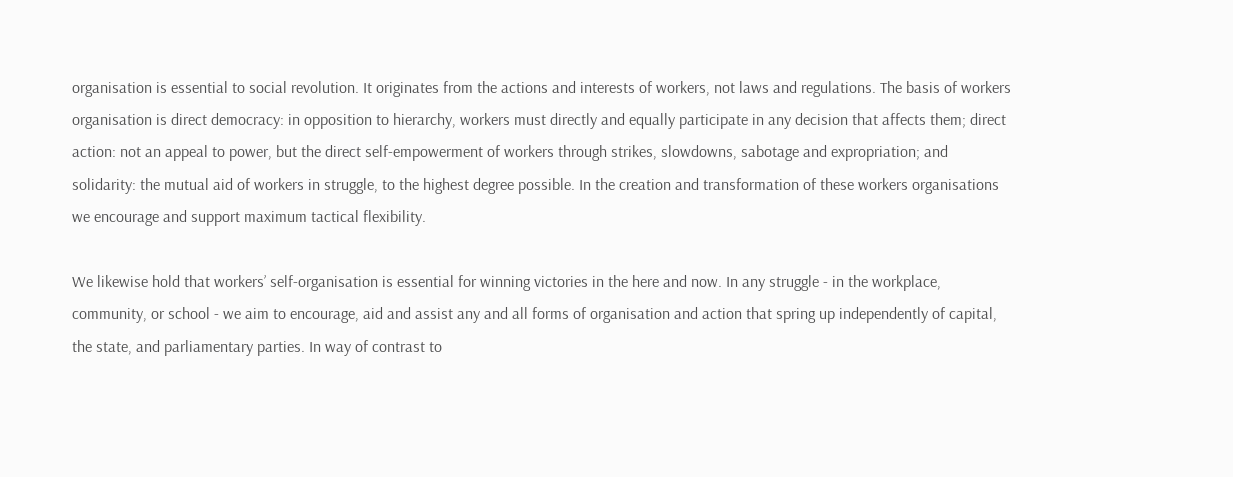organisation is essential to social revolution. It originates from the actions and interests of workers, not laws and regulations. The basis of workers organisation is direct democracy: in opposition to hierarchy, workers must directly and equally participate in any decision that affects them; direct action: not an appeal to power, but the direct self-empowerment of workers through strikes, slowdowns, sabotage and expropriation; and solidarity: the mutual aid of workers in struggle, to the highest degree possible. In the creation and transformation of these workers organisations we encourage and support maximum tactical flexibility.

We likewise hold that workers’ self-organisation is essential for winning victories in the here and now. In any struggle - in the workplace, community, or school - we aim to encourage, aid and assist any and all forms of organisation and action that spring up independently of capital, the state, and parliamentary parties. In way of contrast to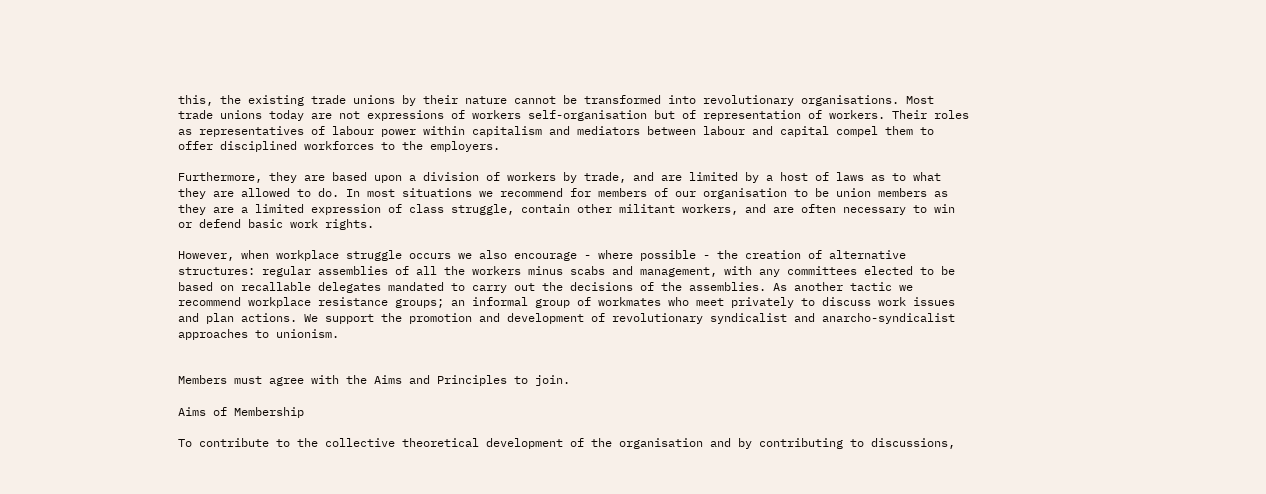this, the existing trade unions by their nature cannot be transformed into revolutionary organisations. Most trade unions today are not expressions of workers self-organisation but of representation of workers. Their roles as representatives of labour power within capitalism and mediators between labour and capital compel them to offer disciplined workforces to the employers.

Furthermore, they are based upon a division of workers by trade, and are limited by a host of laws as to what they are allowed to do. In most situations we recommend for members of our organisation to be union members as they are a limited expression of class struggle, contain other militant workers, and are often necessary to win or defend basic work rights.

However, when workplace struggle occurs we also encourage - where possible - the creation of alternative structures: regular assemblies of all the workers minus scabs and management, with any committees elected to be based on recallable delegates mandated to carry out the decisions of the assemblies. As another tactic we recommend workplace resistance groups; an informal group of workmates who meet privately to discuss work issues and plan actions. We support the promotion and development of revolutionary syndicalist and anarcho-syndicalist approaches to unionism.


Members must agree with the Aims and Principles to join.

Aims of Membership

To contribute to the collective theoretical development of the organisation and by contributing to discussions,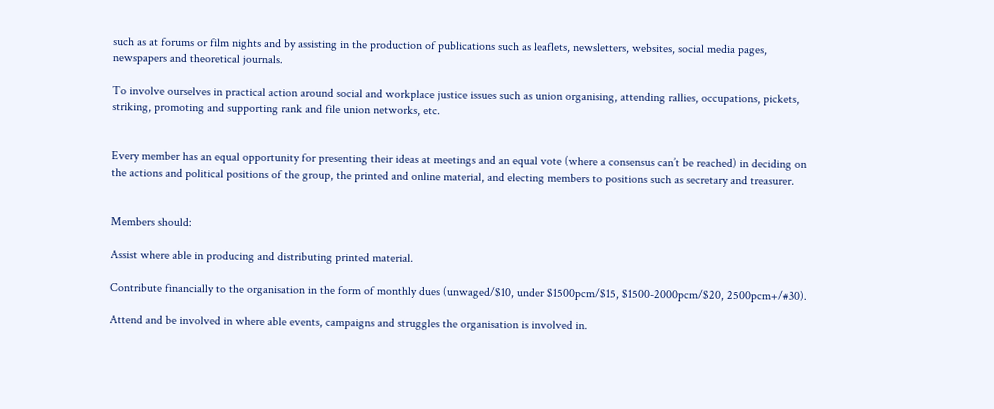such as at forums or film nights and by assisting in the production of publications such as leaflets, newsletters, websites, social media pages, newspapers and theoretical journals.

To involve ourselves in practical action around social and workplace justice issues such as union organising, attending rallies, occupations, pickets, striking, promoting and supporting rank and file union networks, etc.


Every member has an equal opportunity for presenting their ideas at meetings and an equal vote (where a consensus can’t be reached) in deciding on the actions and political positions of the group, the printed and online material, and electing members to positions such as secretary and treasurer.


Members should:

Assist where able in producing and distributing printed material.

Contribute financially to the organisation in the form of monthly dues (unwaged/$10, under $1500pcm/$15, $1500-2000pcm/$20, 2500pcm+/#30).

Attend and be involved in where able events, campaigns and struggles the organisation is involved in.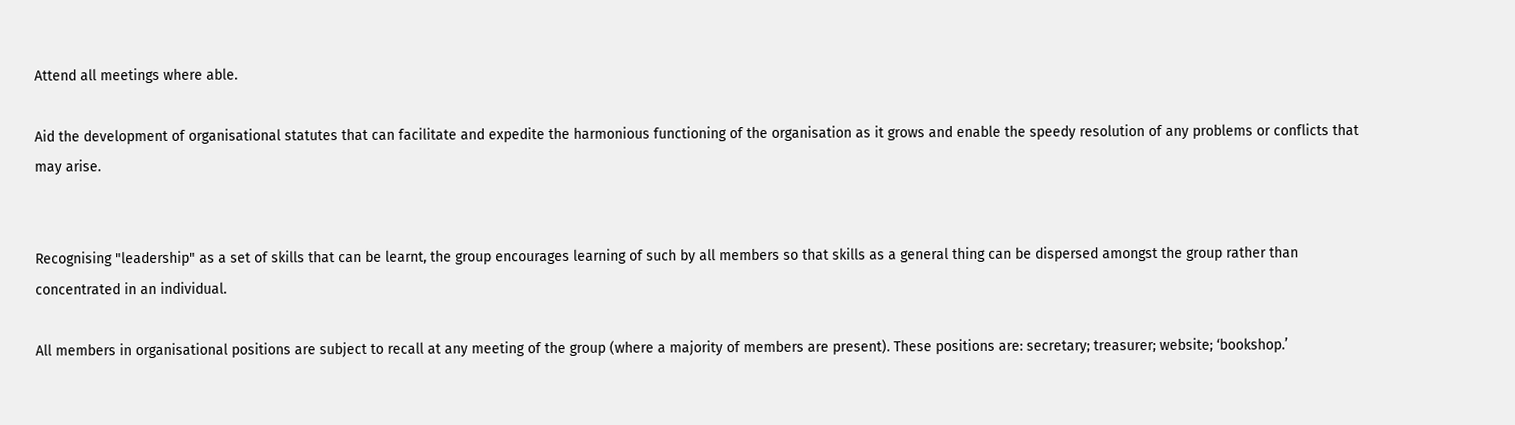Attend all meetings where able.

Aid the development of organisational statutes that can facilitate and expedite the harmonious functioning of the organisation as it grows and enable the speedy resolution of any problems or conflicts that may arise.


Recognising "leadership" as a set of skills that can be learnt, the group encourages learning of such by all members so that skills as a general thing can be dispersed amongst the group rather than concentrated in an individual.

All members in organisational positions are subject to recall at any meeting of the group (where a majority of members are present). These positions are: secretary; treasurer; website; ‘bookshop.’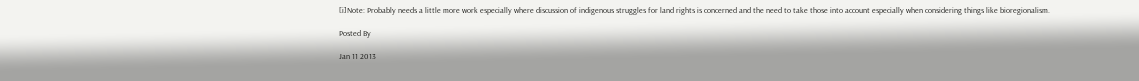[i]Note: Probably needs a little more work especially where discussion of indigenous struggles for land rights is concerned and the need to take those into account especially when considering things like bioregionalism.

Posted By

Jan 11 2013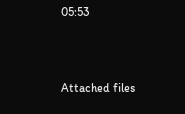05:53



Attached files